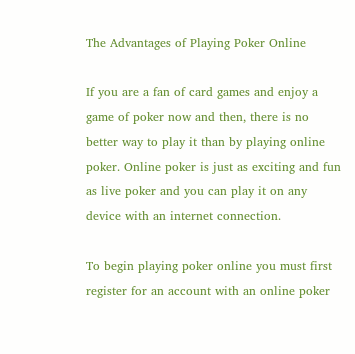The Advantages of Playing Poker Online

If you are a fan of card games and enjoy a game of poker now and then, there is no better way to play it than by playing online poker. Online poker is just as exciting and fun as live poker and you can play it on any device with an internet connection.

To begin playing poker online you must first register for an account with an online poker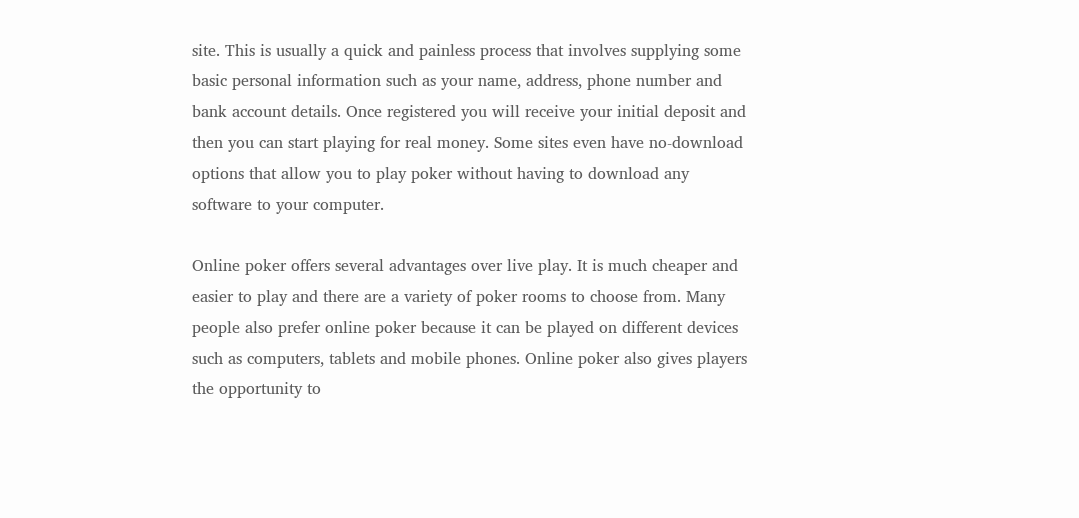site. This is usually a quick and painless process that involves supplying some basic personal information such as your name, address, phone number and bank account details. Once registered you will receive your initial deposit and then you can start playing for real money. Some sites even have no-download options that allow you to play poker without having to download any software to your computer.

Online poker offers several advantages over live play. It is much cheaper and easier to play and there are a variety of poker rooms to choose from. Many people also prefer online poker because it can be played on different devices such as computers, tablets and mobile phones. Online poker also gives players the opportunity to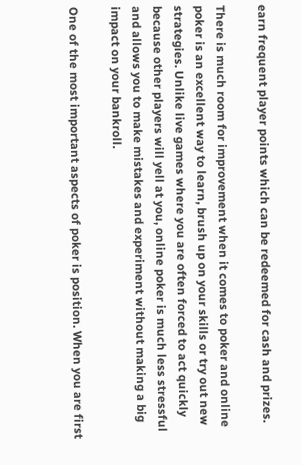earn frequent player points which can be redeemed for cash and prizes.

There is much room for improvement when it comes to poker and online poker is an excellent way to learn, brush up on your skills or try out new strategies. Unlike live games where you are often forced to act quickly because other players will yell at you, online poker is much less stressful and allows you to make mistakes and experiment without making a big impact on your bankroll.

One of the most important aspects of poker is position. When you are first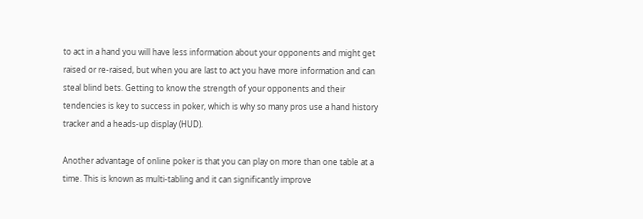to act in a hand you will have less information about your opponents and might get raised or re-raised, but when you are last to act you have more information and can steal blind bets. Getting to know the strength of your opponents and their tendencies is key to success in poker, which is why so many pros use a hand history tracker and a heads-up display (HUD).

Another advantage of online poker is that you can play on more than one table at a time. This is known as multi-tabling and it can significantly improve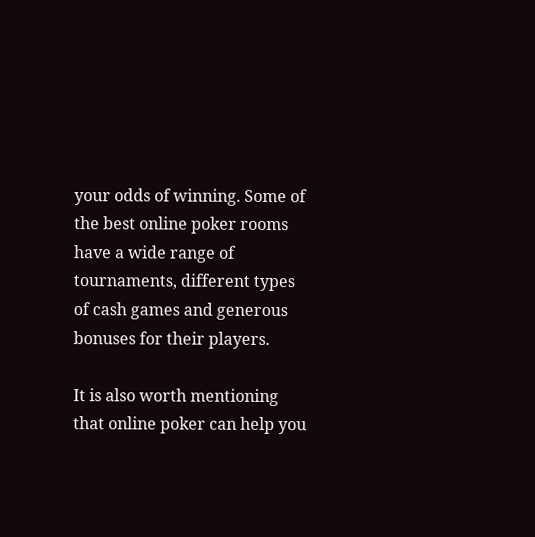your odds of winning. Some of the best online poker rooms have a wide range of tournaments, different types of cash games and generous bonuses for their players.

It is also worth mentioning that online poker can help you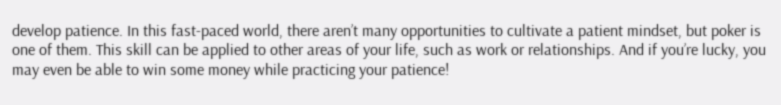develop patience. In this fast-paced world, there aren’t many opportunities to cultivate a patient mindset, but poker is one of them. This skill can be applied to other areas of your life, such as work or relationships. And if you’re lucky, you may even be able to win some money while practicing your patience!